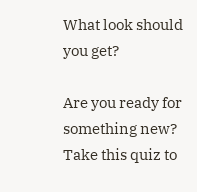What look should you get?

Are you ready for something new? Take this quiz to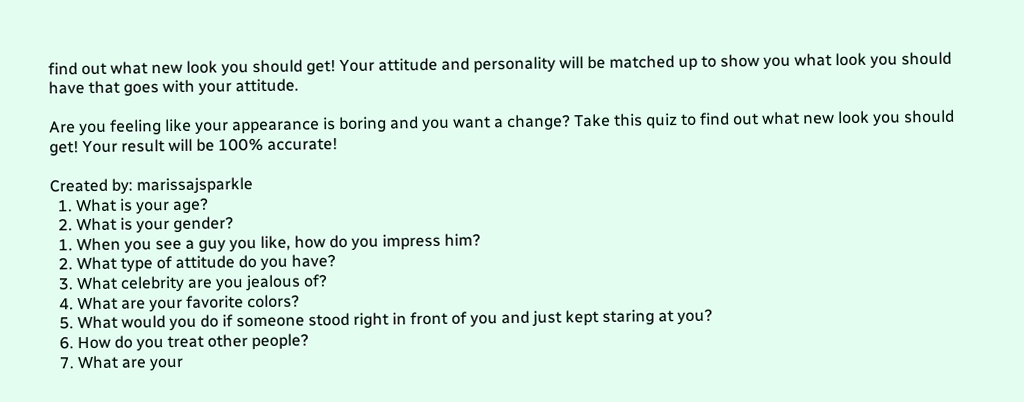find out what new look you should get! Your attitude and personality will be matched up to show you what look you should have that goes with your attitude.

Are you feeling like your appearance is boring and you want a change? Take this quiz to find out what new look you should get! Your result will be 100% accurate!

Created by: marissajsparkle
  1. What is your age?
  2. What is your gender?
  1. When you see a guy you like, how do you impress him?
  2. What type of attitude do you have?
  3. What celebrity are you jealous of?
  4. What are your favorite colors?
  5. What would you do if someone stood right in front of you and just kept staring at you?
  6. How do you treat other people?
  7. What are your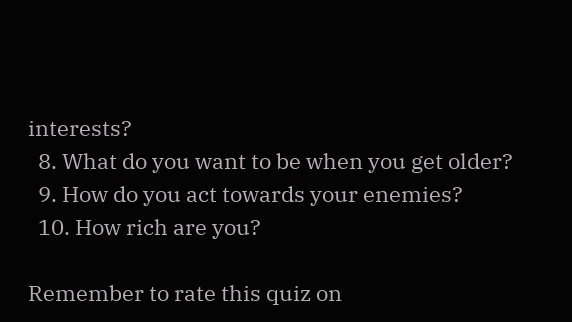interests?
  8. What do you want to be when you get older?
  9. How do you act towards your enemies?
  10. How rich are you?

Remember to rate this quiz on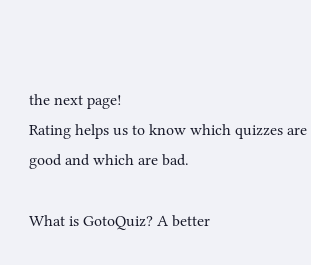the next page!
Rating helps us to know which quizzes are good and which are bad.

What is GotoQuiz? A better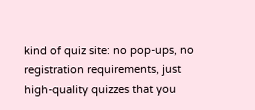kind of quiz site: no pop-ups, no registration requirements, just high-quality quizzes that you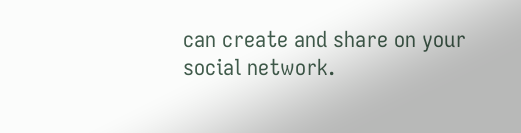can create and share on your social network.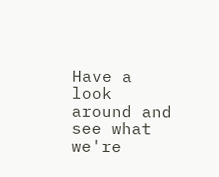Have a look around and see what we're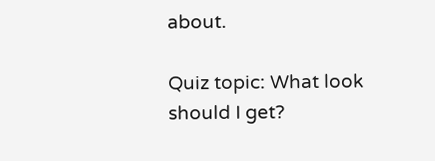about.

Quiz topic: What look should I get?